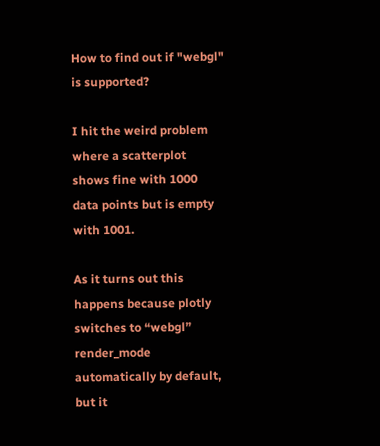How to find out if "webgl" is supported?

I hit the weird problem where a scatterplot shows fine with 1000 data points but is empty with 1001.

As it turns out this happens because plotly switches to “webgl” render_mode automatically by default, but it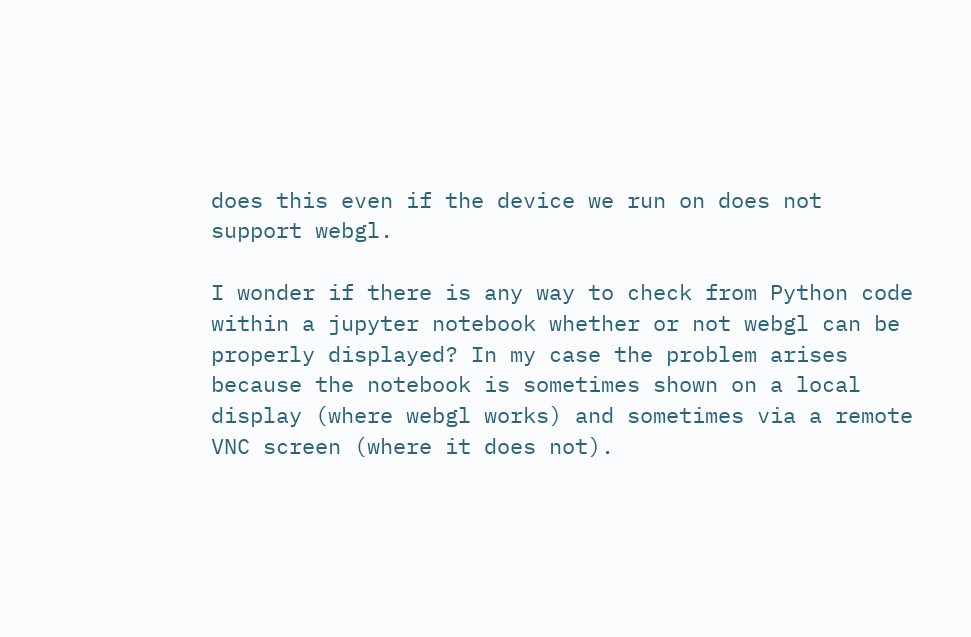does this even if the device we run on does not support webgl.

I wonder if there is any way to check from Python code within a jupyter notebook whether or not webgl can be properly displayed? In my case the problem arises because the notebook is sometimes shown on a local display (where webgl works) and sometimes via a remote VNC screen (where it does not).